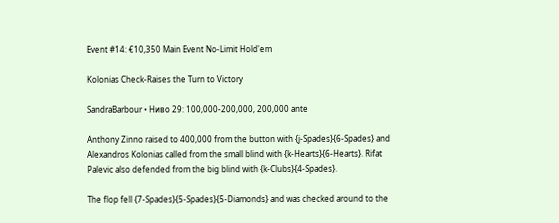Event #14: €10,350 Main Event No-Limit Hold'em

Kolonias Check-Raises the Turn to Victory

SandraBarbour • Ниво 29: 100,000-200,000, 200,000 ante

Anthony Zinno raised to 400,000 from the button with {j-Spades}{6-Spades} and Alexandros Kolonias called from the small blind with {k-Hearts}{6-Hearts}. Rifat Palevic also defended from the big blind with {k-Clubs}{4-Spades}.

The flop fell {7-Spades}{5-Spades}{5-Diamonds} and was checked around to the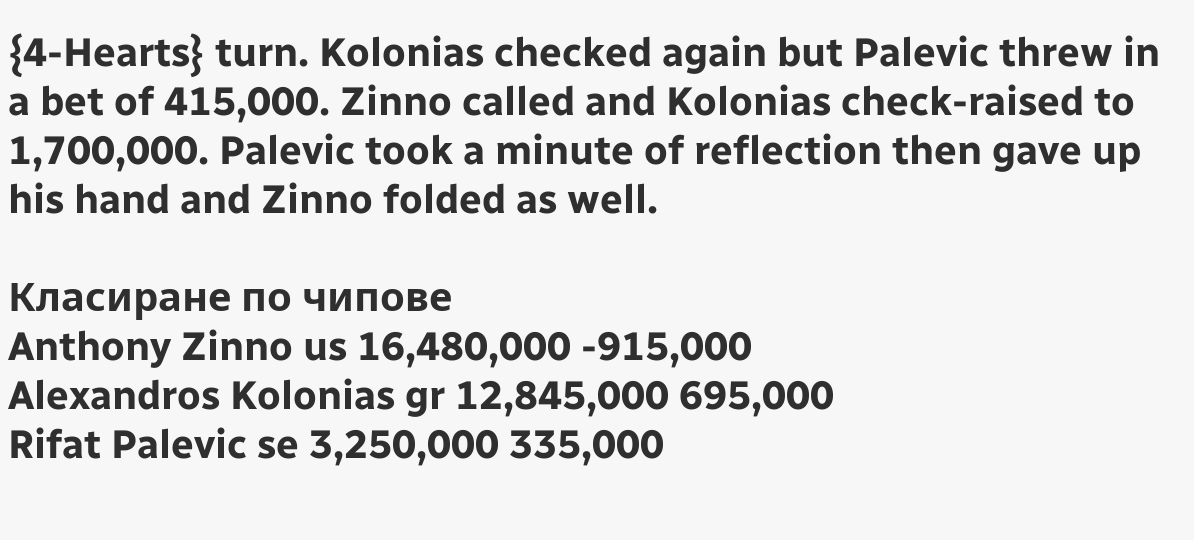{4-Hearts} turn. Kolonias checked again but Palevic threw in a bet of 415,000. Zinno called and Kolonias check-raised to 1,700,000. Palevic took a minute of reflection then gave up his hand and Zinno folded as well.

Класиране по чипове
Anthony Zinno us 16,480,000 -915,000
Alexandros Kolonias gr 12,845,000 695,000
Rifat Palevic se 3,250,000 335,000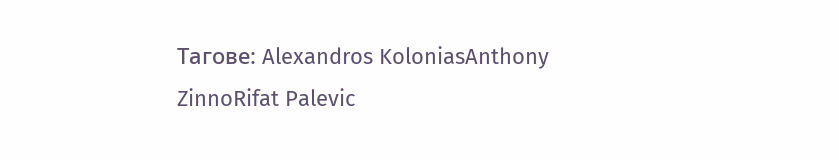Тагове: Alexandros KoloniasAnthony ZinnoRifat Palevic